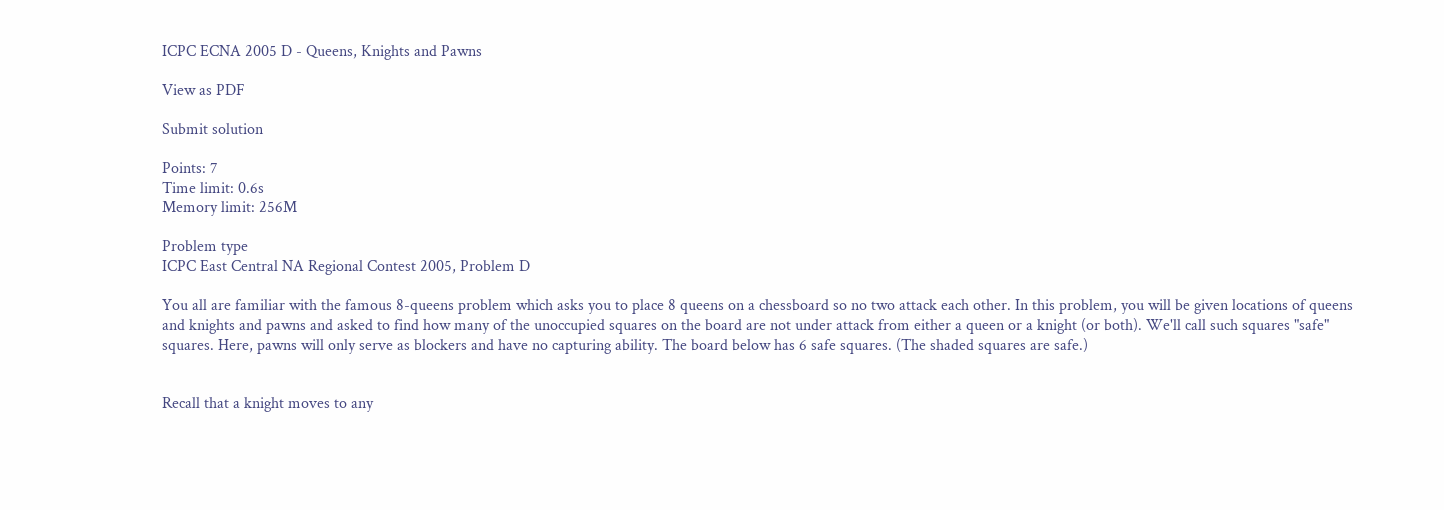ICPC ECNA 2005 D - Queens, Knights and Pawns

View as PDF

Submit solution

Points: 7
Time limit: 0.6s
Memory limit: 256M

Problem type
ICPC East Central NA Regional Contest 2005, Problem D

You all are familiar with the famous 8-queens problem which asks you to place 8 queens on a chessboard so no two attack each other. In this problem, you will be given locations of queens and knights and pawns and asked to find how many of the unoccupied squares on the board are not under attack from either a queen or a knight (or both). We'll call such squares "safe" squares. Here, pawns will only serve as blockers and have no capturing ability. The board below has 6 safe squares. (The shaded squares are safe.)


Recall that a knight moves to any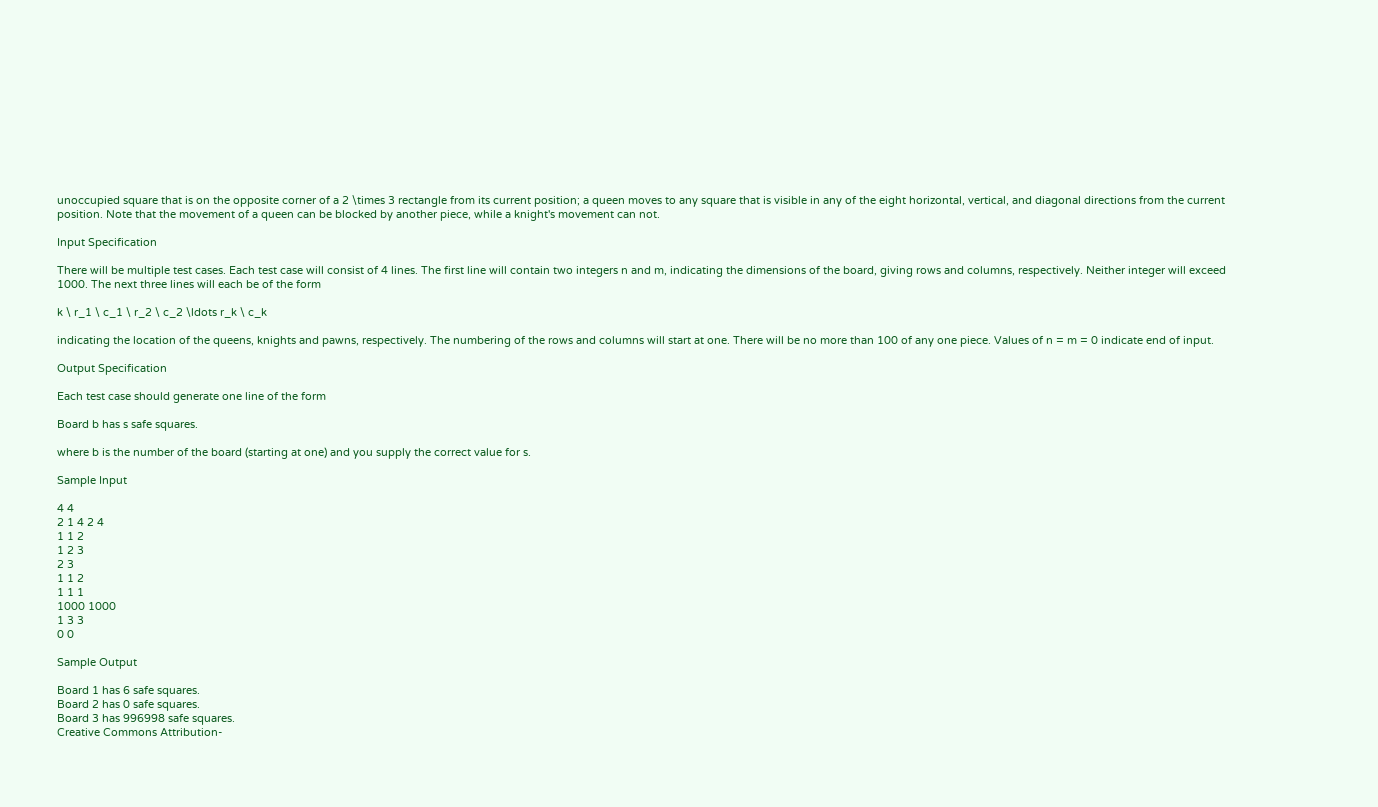unoccupied square that is on the opposite corner of a 2 \times 3 rectangle from its current position; a queen moves to any square that is visible in any of the eight horizontal, vertical, and diagonal directions from the current position. Note that the movement of a queen can be blocked by another piece, while a knight's movement can not.

Input Specification

There will be multiple test cases. Each test case will consist of 4 lines. The first line will contain two integers n and m, indicating the dimensions of the board, giving rows and columns, respectively. Neither integer will exceed 1000. The next three lines will each be of the form

k \ r_1 \ c_1 \ r_2 \ c_2 \ldots r_k \ c_k

indicating the location of the queens, knights and pawns, respectively. The numbering of the rows and columns will start at one. There will be no more than 100 of any one piece. Values of n = m = 0 indicate end of input.

Output Specification

Each test case should generate one line of the form

Board b has s safe squares.

where b is the number of the board (starting at one) and you supply the correct value for s.

Sample Input

4 4
2 1 4 2 4
1 1 2
1 2 3
2 3
1 1 2
1 1 1
1000 1000
1 3 3
0 0

Sample Output

Board 1 has 6 safe squares.
Board 2 has 0 safe squares.
Board 3 has 996998 safe squares.
Creative Commons Attribution-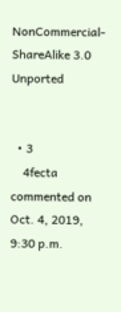NonCommercial-ShareAlike 3.0 Unported


  • 3
    4fecta  commented on Oct. 4, 2019, 9:30 p.m.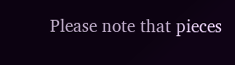Please note that pieces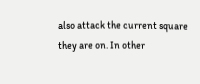also attack the current square they are on. In other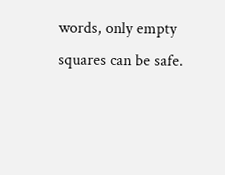words, only empty squares can be safe.